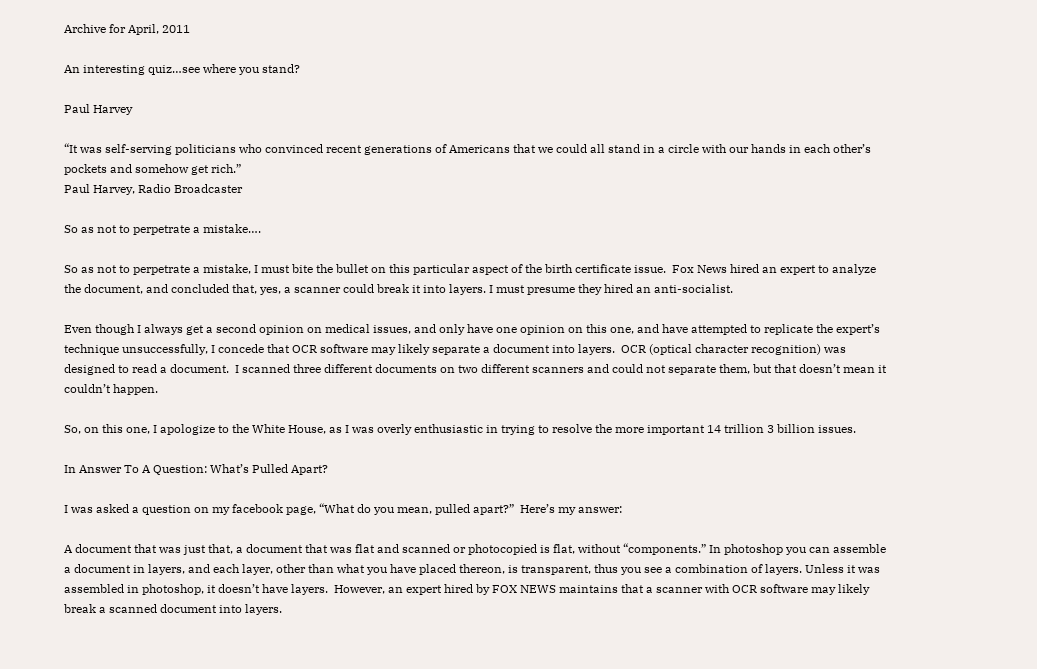Archive for April, 2011

An interesting quiz…see where you stand?

Paul Harvey

“It was self-serving politicians who convinced recent generations of Americans that we could all stand in a circle with our hands in each other’s pockets and somehow get rich.”
Paul Harvey, Radio Broadcaster

So as not to perpetrate a mistake….

So as not to perpetrate a mistake, I must bite the bullet on this particular aspect of the birth certificate issue.  Fox News hired an expert to analyze the document, and concluded that, yes, a scanner could break it into layers. I must presume they hired an anti-socialist.

Even though I always get a second opinion on medical issues, and only have one opinion on this one, and have attempted to replicate the expert’s technique unsuccessfully, I concede that OCR software may likely separate a document into layers.  OCR (optical character recognition) was designed to read a document.  I scanned three different documents on two different scanners and could not separate them, but that doesn’t mean it couldn’t happen.

So, on this one, I apologize to the White House, as I was overly enthusiastic in trying to resolve the more important 14 trillion 3 billion issues.

In Answer To A Question: What’s Pulled Apart?

I was asked a question on my facebook page, “What do you mean, pulled apart?”  Here’s my answer:

A document that was just that, a document that was flat and scanned or photocopied is flat, without “components.” In photoshop you can assemble a document in layers, and each layer, other than what you have placed thereon, is transparent, thus you see a combination of layers. Unless it was assembled in photoshop, it doesn’t have layers.  However, an expert hired by FOX NEWS maintains that a scanner with OCR software may likely break a scanned document into layers.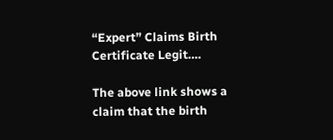“Expert” Claims Birth Certificate Legit….

The above link shows a claim that the birth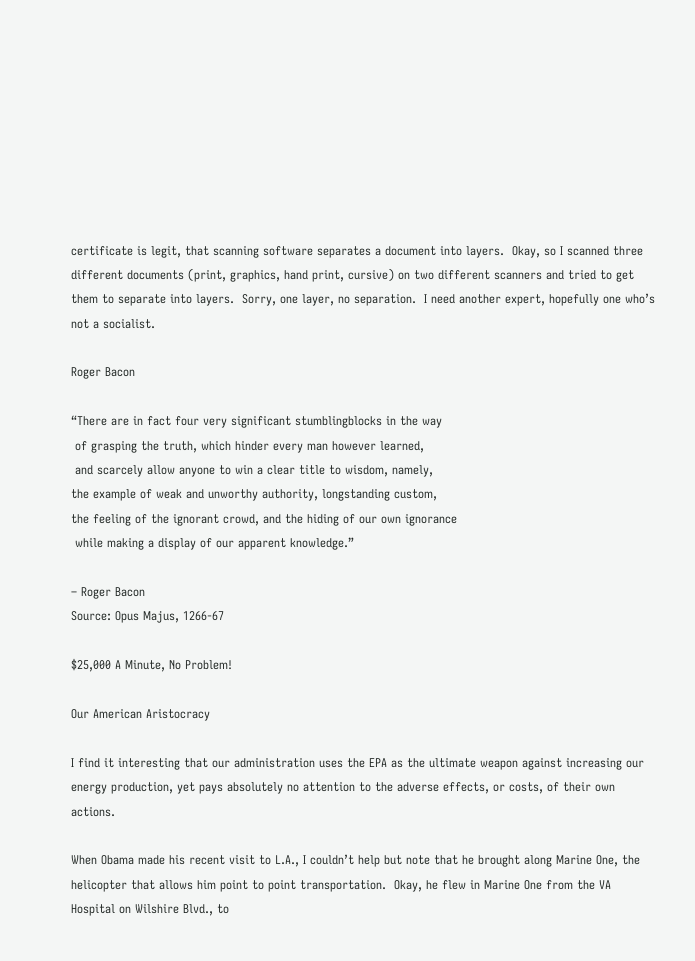certificate is legit, that scanning software separates a document into layers.  Okay, so I scanned three different documents (print, graphics, hand print, cursive) on two different scanners and tried to get them to separate into layers.  Sorry, one layer, no separation.  I need another expert, hopefully one who’s not a socialist.

Roger Bacon

“There are in fact four very significant stumblingblocks in the way
 of grasping the truth, which hinder every man however learned,
 and scarcely allow anyone to win a clear title to wisdom, namely,
the example of weak and unworthy authority, longstanding custom,
the feeling of the ignorant crowd, and the hiding of our own ignorance
 while making a display of our apparent knowledge.”

– Roger Bacon
Source: Opus Majus, 1266-67

$25,000 A Minute, No Problem!

Our American Aristocracy

I find it interesting that our administration uses the EPA as the ultimate weapon against increasing our energy production, yet pays absolutely no attention to the adverse effects, or costs, of their own actions.

When Obama made his recent visit to L.A., I couldn’t help but note that he brought along Marine One, the helicopter that allows him point to point transportation.  Okay, he flew in Marine One from the VA Hospital on Wilshire Blvd., to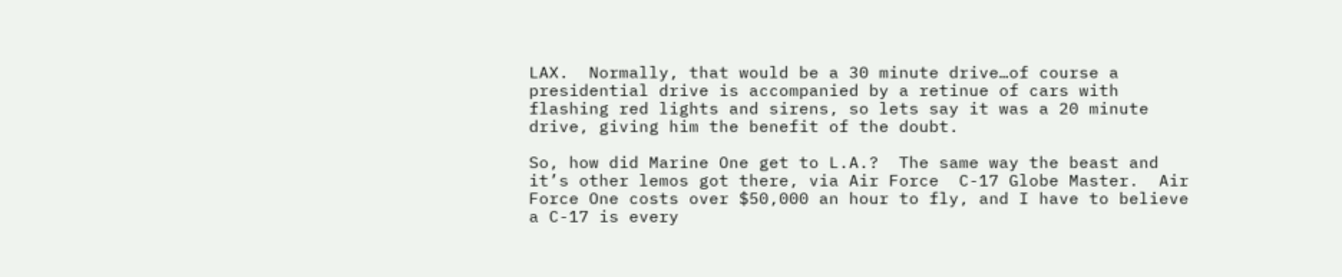LAX.  Normally, that would be a 30 minute drive…of course a presidential drive is accompanied by a retinue of cars with flashing red lights and sirens, so lets say it was a 20 minute drive, giving him the benefit of the doubt.

So, how did Marine One get to L.A.?  The same way the beast and it’s other lemos got there, via Air Force  C-17 Globe Master.  Air Force One costs over $50,000 an hour to fly, and I have to believe a C-17 is every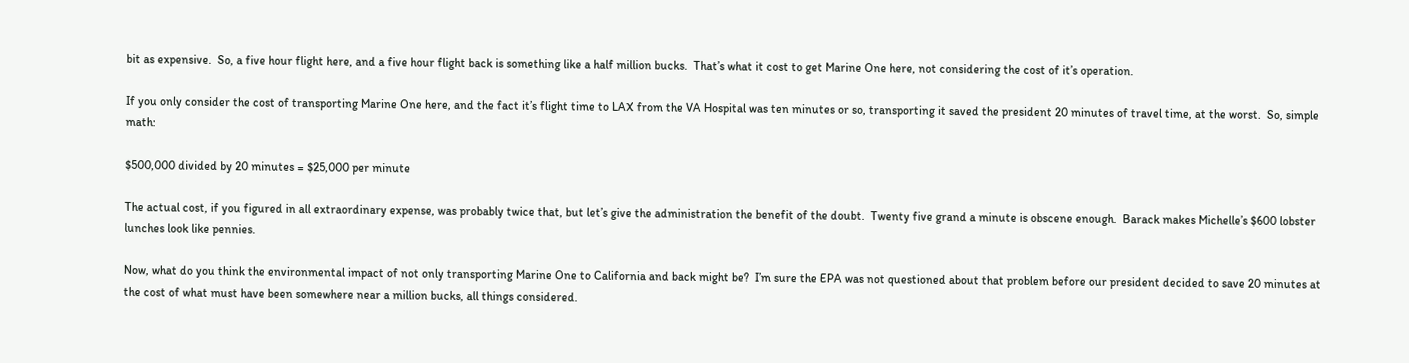bit as expensive.  So, a five hour flight here, and a five hour flight back is something like a half million bucks.  That’s what it cost to get Marine One here, not considering the cost of it’s operation.

If you only consider the cost of transporting Marine One here, and the fact it’s flight time to LAX from the VA Hospital was ten minutes or so, transporting it saved the president 20 minutes of travel time, at the worst.  So, simple math:

$500,000 divided by 20 minutes = $25,000 per minute

The actual cost, if you figured in all extraordinary expense, was probably twice that, but let’s give the administration the benefit of the doubt.  Twenty five grand a minute is obscene enough.  Barack makes Michelle’s $600 lobster lunches look like pennies.

Now, what do you think the environmental impact of not only transporting Marine One to California and back might be?  I’m sure the EPA was not questioned about that problem before our president decided to save 20 minutes at the cost of what must have been somewhere near a million bucks, all things considered.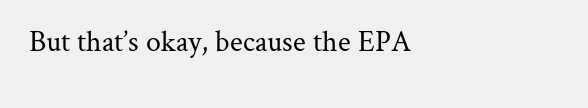But that’s okay, because the EPA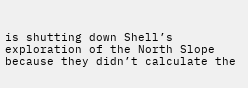is shutting down Shell’s exploration of the North Slope because they didn’t calculate the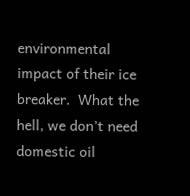environmental impact of their ice breaker.  What the hell, we don’t need domestic oil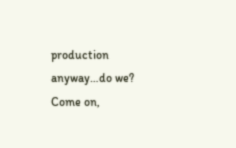production anyway…do we?  Come on,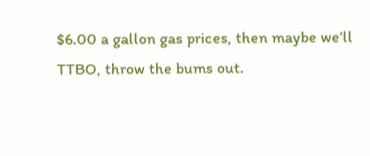$6.00 a gallon gas prices, then maybe we’ll TTBO, throw the bums out.